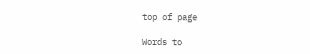top of page

Words to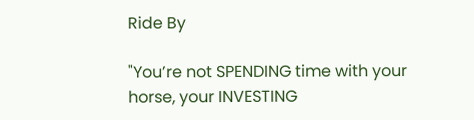Ride By

"You’re not SPENDING time with your horse, your INVESTING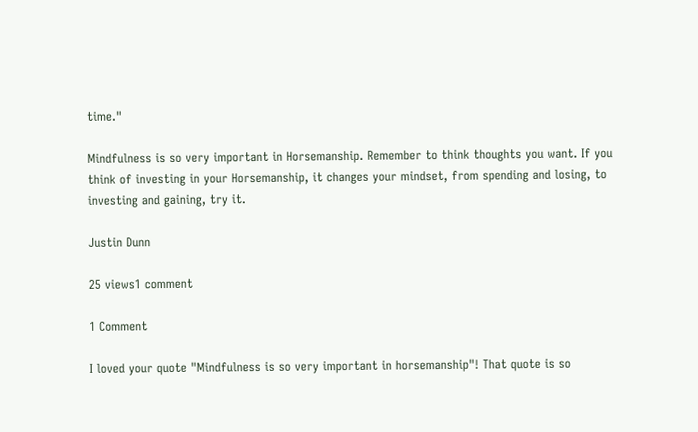time."

Mindfulness is so very important in Horsemanship. Remember to think thoughts you want. If you think of investing in your Horsemanship, it changes your mindset, from spending and losing, to investing and gaining, try it.

Justin Dunn

25 views1 comment

1 Comment

I loved your quote "Mindfulness is so very important in horsemanship"! That quote is so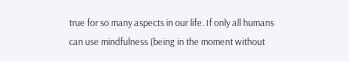true for so many aspects in our life. If only all humans can use mindfulness (being in the moment without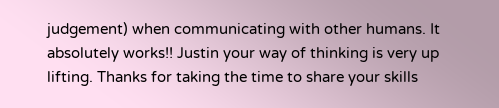judgement) when communicating with other humans. It absolutely works!! Justin your way of thinking is very up lifting. Thanks for taking the time to share your skills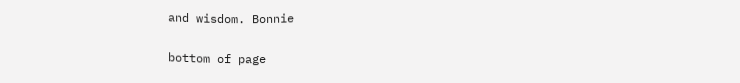and wisdom. Bonnie

bottom of page